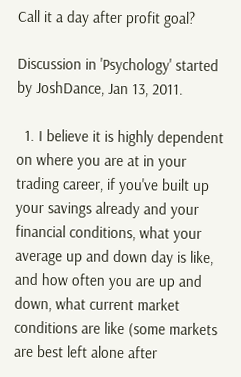Call it a day after profit goal?

Discussion in 'Psychology' started by JoshDance, Jan 13, 2011.

  1. I believe it is highly dependent on where you are at in your trading career, if you've built up your savings already and your financial conditions, what your average up and down day is like, and how often you are up and down, what current market conditions are like (some markets are best left alone after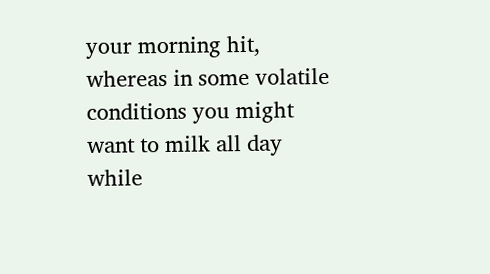your morning hit, whereas in some volatile conditions you might want to milk all day while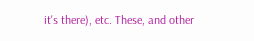it's there), etc. These, and other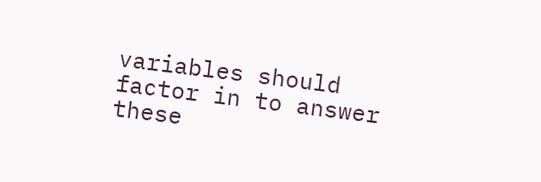variables should factor in to answer these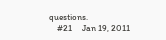questions.
    #21     Jan 19, 2011